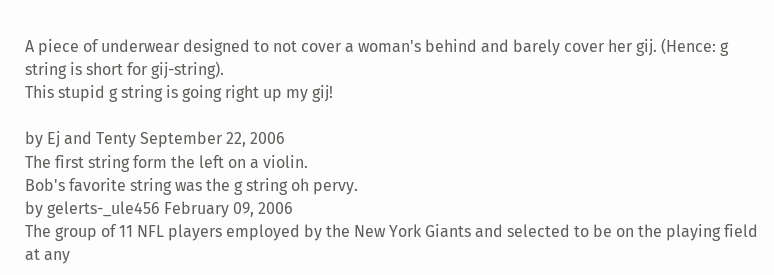A piece of underwear designed to not cover a woman's behind and barely cover her gij. (Hence: g string is short for gij-string).
This stupid g string is going right up my gij!

by Ej and Tenty September 22, 2006
The first string form the left on a violin.
Bob's favorite string was the g string oh pervy.
by gelerts-_ule456 February 09, 2006
The group of 11 NFL players employed by the New York Giants and selected to be on the playing field at any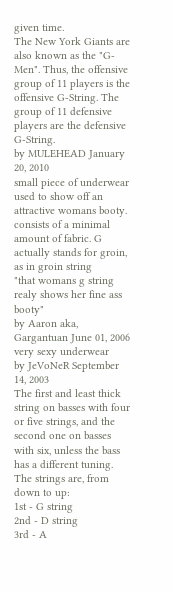given time.
The New York Giants are also known as the "G-Men". Thus, the offensive group of 11 players is the offensive G-String. The group of 11 defensive players are the defensive G-String.
by MULEHEAD January 20, 2010
small piece of underwear used to show off an attractive womans booty. consists of a minimal amount of fabric. G actually stands for groin, as in groin string
"that womans g string realy shows her fine ass booty"
by Aaron aka, Gargantuan June 01, 2006
very sexy underwear
by JeVoNeR September 14, 2003
The first and least thick string on basses with four or five strings, and the second one on basses with six, unless the bass has a different tuning.
The strings are, from down to up:
1st - G string
2nd - D string
3rd - A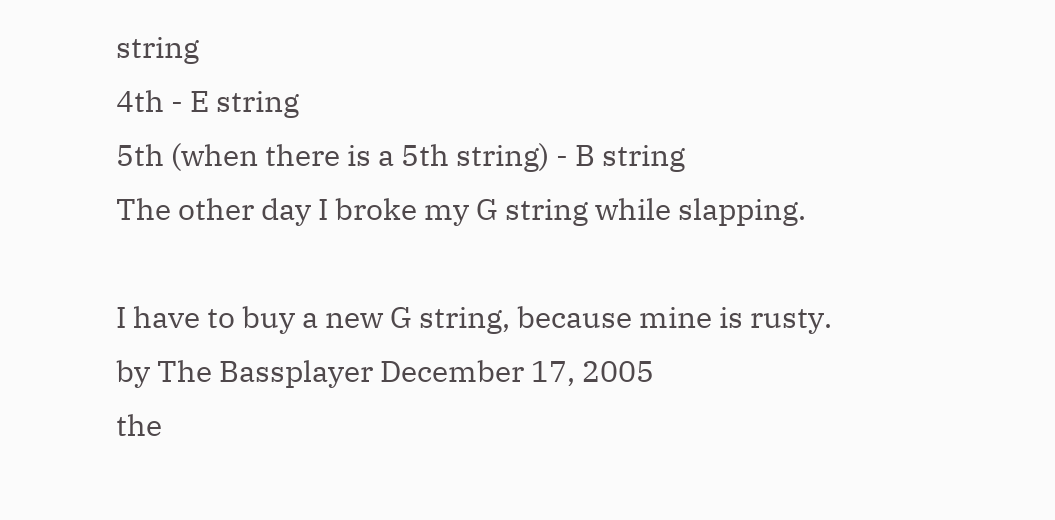string
4th - E string
5th (when there is a 5th string) - B string
The other day I broke my G string while slapping.

I have to buy a new G string, because mine is rusty.
by The Bassplayer December 17, 2005
the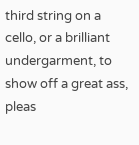third string on a cello, or a brilliant undergarment, to show off a great ass, pleas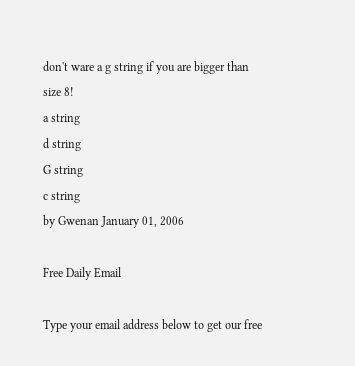don't ware a g string if you are bigger than size 8!
a string
d string
G string
c string
by Gwenan January 01, 2006

Free Daily Email

Type your email address below to get our free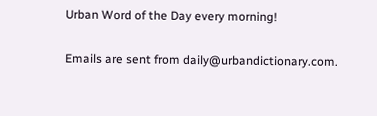Urban Word of the Day every morning!

Emails are sent from daily@urbandictionary.com.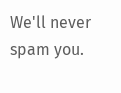We'll never spam you.